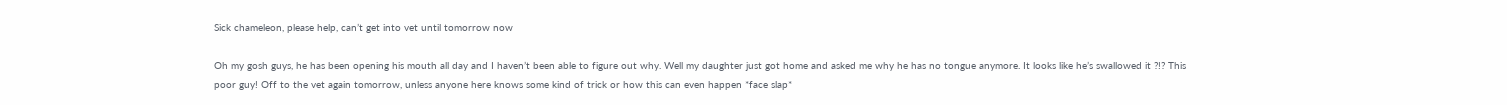Sick chameleon, please help, can’t get into vet until tomorrow now

Oh my gosh guys, he has been opening his mouth all day and I haven’t been able to figure out why. Well my daughter just got home and asked me why he has no tongue anymore. It looks like he’s swallowed it ?!? This poor guy! Off to the vet again tomorrow, unless anyone here knows some kind of trick or how this can even happen *face slap*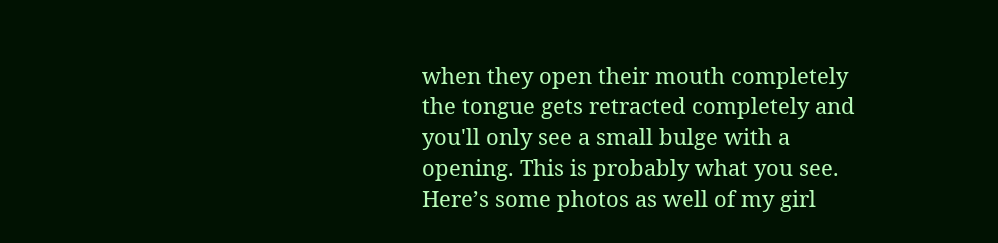when they open their mouth completely the tongue gets retracted completely and you'll only see a small bulge with a opening. This is probably what you see.
Here’s some photos as well of my girl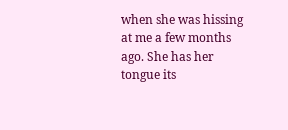when she was hissing at me a few months ago. She has her tongue its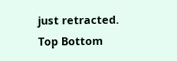just retracted.
Top Bottom